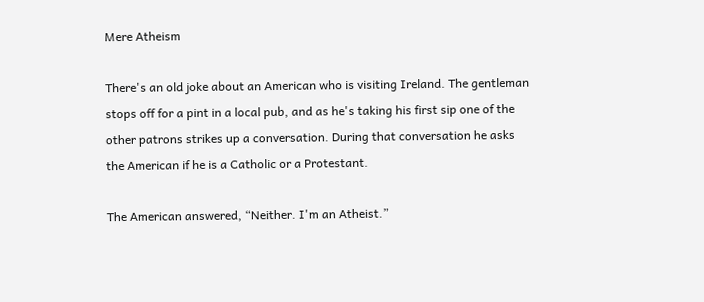Mere Atheism

There's an old joke about an American who is visiting Ireland. The gentleman stops off for a pint in a local pub, and as he's taking his first sip one of the other patrons strikes up a conversation. During that conversation he asks the American if he is a Catholic or a Protestant.

The American answered, “Neither. I'm an Atheist.”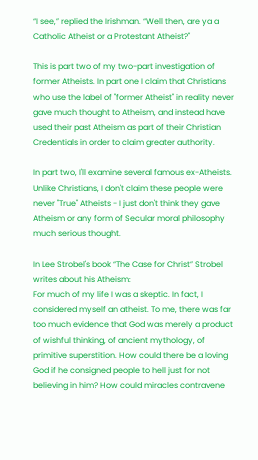“I see,” replied the Irishman. “Well then, are ya a Catholic Atheist or a Protestant Atheist?"

This is part two of my two-part investigation of former Atheists. In part one I claim that Christians who use the label of "former Atheist" in reality never gave much thought to Atheism, and instead have used their past Atheism as part of their Christian Credentials in order to claim greater authority.

In part two, I'll examine several famous ex-Atheists. Unlike Christians, I don't claim these people were never "True" Atheists - I just don't think they gave Atheism or any form of Secular moral philosophy much serious thought.

In Lee Strobel's book “The Case for Christ” Strobel writes about his Atheism:
For much of my life I was a skeptic. In fact, I considered myself an atheist. To me, there was far too much evidence that God was merely a product of wishful thinking, of ancient mythology, of primitive superstition. How could there be a loving God if he consigned people to hell just for not believing in him? How could miracles contravene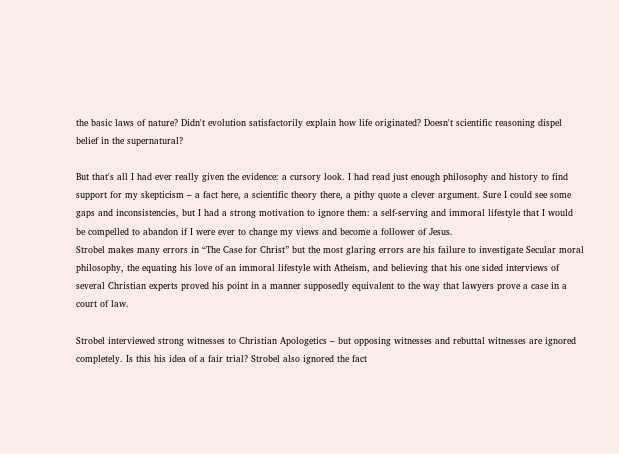the basic laws of nature? Didn't evolution satisfactorily explain how life originated? Doesn't scientific reasoning dispel belief in the supernatural?

But that's all I had ever really given the evidence: a cursory look. I had read just enough philosophy and history to find support for my skepticism – a fact here, a scientific theory there, a pithy quote a clever argument. Sure I could see some gaps and inconsistencies, but I had a strong motivation to ignore them: a self-serving and immoral lifestyle that I would be compelled to abandon if I were ever to change my views and become a follower of Jesus.
Strobel makes many errors in “The Case for Christ” but the most glaring errors are his failure to investigate Secular moral philosophy, the equating his love of an immoral lifestyle with Atheism, and believing that his one sided interviews of several Christian experts proved his point in a manner supposedly equivalent to the way that lawyers prove a case in a court of law.

Strobel interviewed strong witnesses to Christian Apologetics – but opposing witnesses and rebuttal witnesses are ignored completely. Is this his idea of a fair trial? Strobel also ignored the fact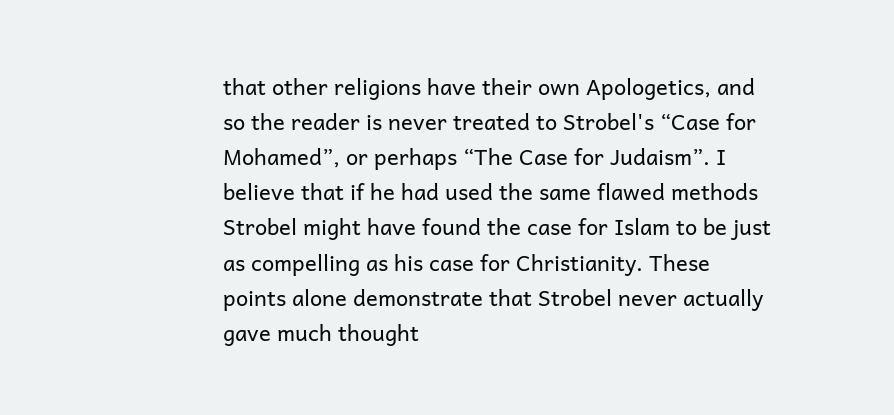that other religions have their own Apologetics, and so the reader is never treated to Strobel's “Case for Mohamed”, or perhaps “The Case for Judaism”. I believe that if he had used the same flawed methods Strobel might have found the case for Islam to be just as compelling as his case for Christianity. These points alone demonstrate that Strobel never actually gave much thought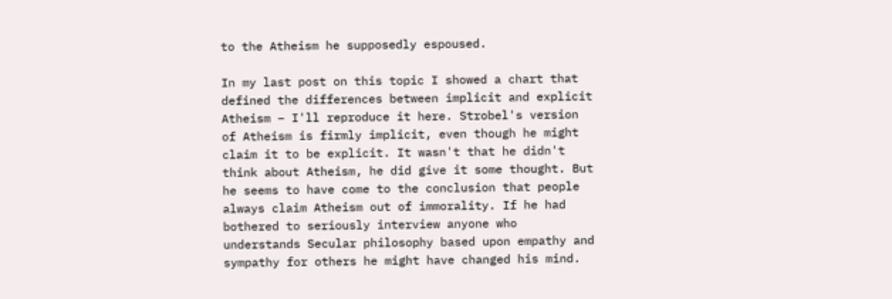to the Atheism he supposedly espoused.

In my last post on this topic I showed a chart that defined the differences between implicit and explicit Atheism – I'll reproduce it here. Strobel's version of Atheism is firmly implicit, even though he might claim it to be explicit. It wasn't that he didn't think about Atheism, he did give it some thought. But he seems to have come to the conclusion that people always claim Atheism out of immorality. If he had bothered to seriously interview anyone who understands Secular philosophy based upon empathy and sympathy for others he might have changed his mind.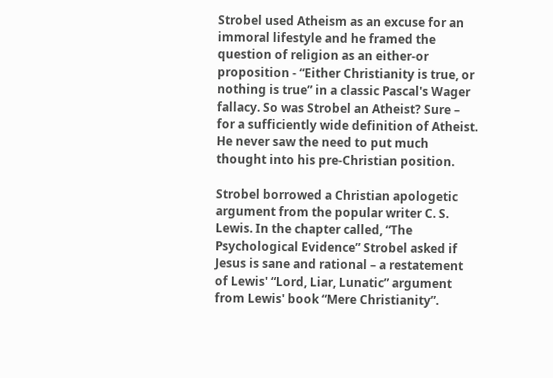Strobel used Atheism as an excuse for an immoral lifestyle and he framed the question of religion as an either-or proposition - “Either Christianity is true, or nothing is true” in a classic Pascal's Wager fallacy. So was Strobel an Atheist? Sure – for a sufficiently wide definition of Atheist. He never saw the need to put much thought into his pre-Christian position.

Strobel borrowed a Christian apologetic argument from the popular writer C. S. Lewis. In the chapter called, “The Psychological Evidence” Strobel asked if Jesus is sane and rational – a restatement of Lewis' “Lord, Liar, Lunatic” argument from Lewis' book “Mere Christianity”.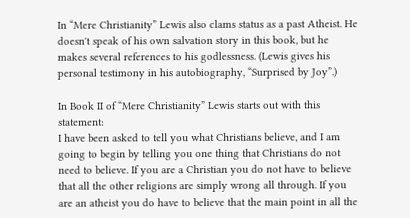In “Mere Christianity” Lewis also clams status as a past Atheist. He doesn't speak of his own salvation story in this book, but he makes several references to his godlessness. (Lewis gives his personal testimony in his autobiography, “Surprised by Joy”.)

In Book II of “Mere Christianity” Lewis starts out with this statement:
I have been asked to tell you what Christians believe, and I am going to begin by telling you one thing that Christians do not need to believe. If you are a Christian you do not have to believe that all the other religions are simply wrong all through. If you are an atheist you do have to believe that the main point in all the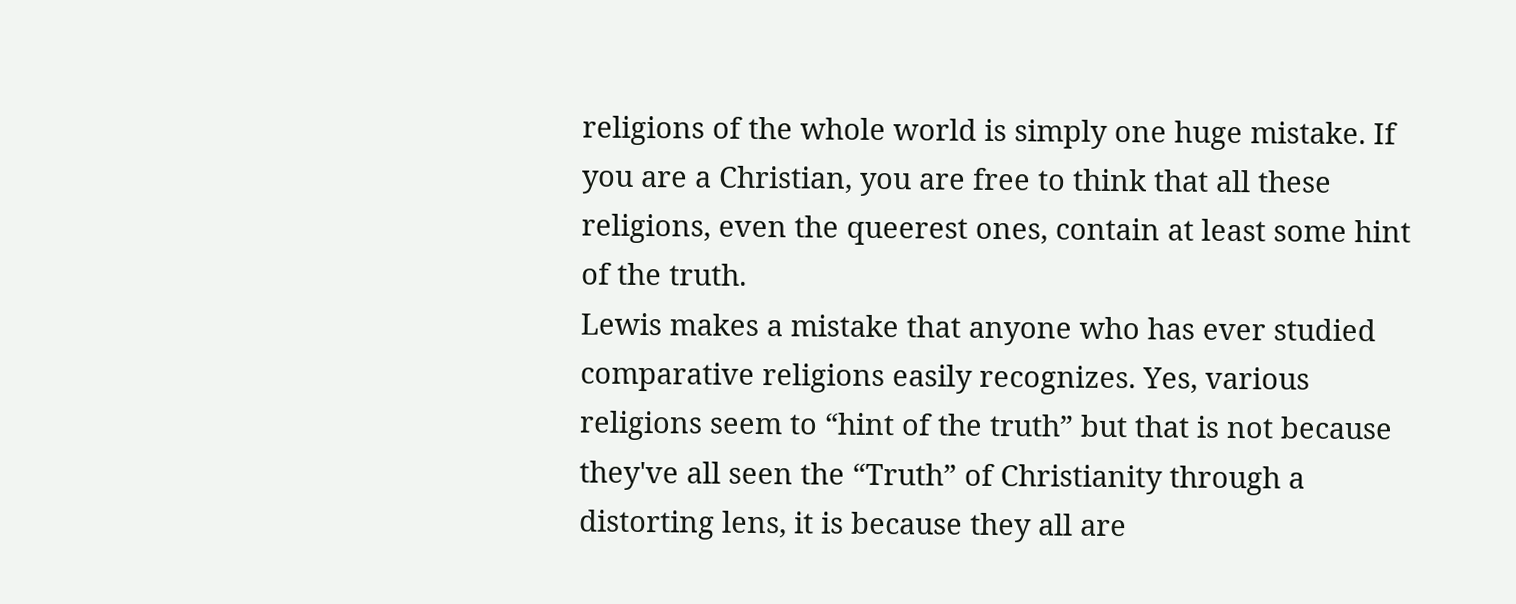religions of the whole world is simply one huge mistake. If you are a Christian, you are free to think that all these religions, even the queerest ones, contain at least some hint of the truth.
Lewis makes a mistake that anyone who has ever studied comparative religions easily recognizes. Yes, various religions seem to “hint of the truth” but that is not because they've all seen the “Truth” of Christianity through a distorting lens, it is because they all are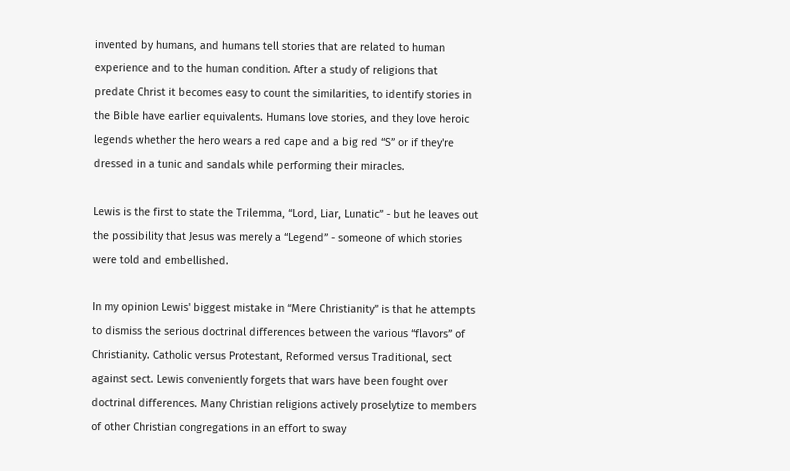invented by humans, and humans tell stories that are related to human experience and to the human condition. After a study of religions that predate Christ it becomes easy to count the similarities, to identify stories in the Bible have earlier equivalents. Humans love stories, and they love heroic legends whether the hero wears a red cape and a big red “S” or if they're dressed in a tunic and sandals while performing their miracles.

Lewis is the first to state the Trilemma, “Lord, Liar, Lunatic” - but he leaves out the possibility that Jesus was merely a “Legend” - someone of which stories were told and embellished.

In my opinion Lewis' biggest mistake in “Mere Christianity” is that he attempts to dismiss the serious doctrinal differences between the various “flavors” of Christianity. Catholic versus Protestant, Reformed versus Traditional, sect against sect. Lewis conveniently forgets that wars have been fought over doctrinal differences. Many Christian religions actively proselytize to members of other Christian congregations in an effort to sway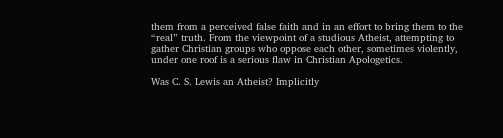them from a perceived false faith and in an effort to bring them to the “real” truth. From the viewpoint of a studious Atheist, attempting to gather Christian groups who oppose each other, sometimes violently, under one roof is a serious flaw in Christian Apologetics.

Was C. S. Lewis an Atheist? Implicitly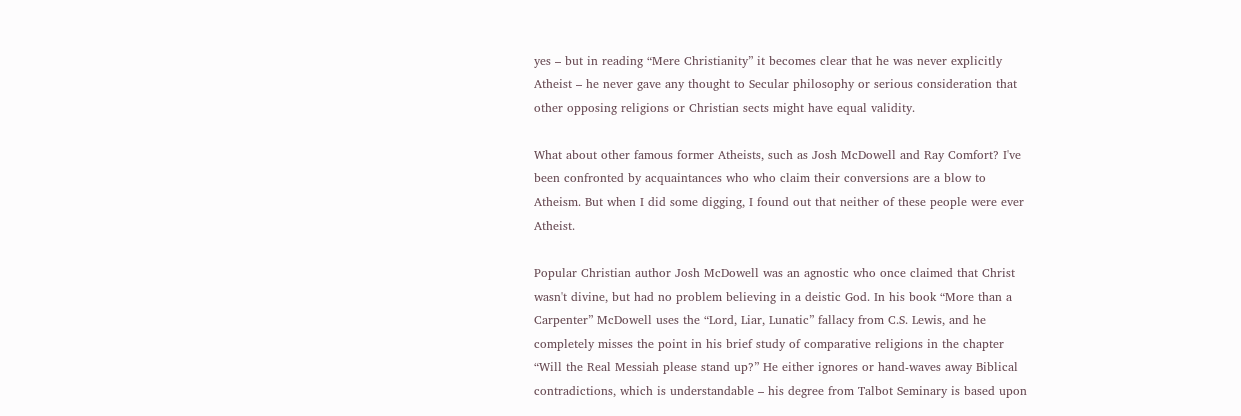yes – but in reading “Mere Christianity” it becomes clear that he was never explicitly Atheist – he never gave any thought to Secular philosophy or serious consideration that other opposing religions or Christian sects might have equal validity.

What about other famous former Atheists, such as Josh McDowell and Ray Comfort? I've been confronted by acquaintances who who claim their conversions are a blow to Atheism. But when I did some digging, I found out that neither of these people were ever Atheist.

Popular Christian author Josh McDowell was an agnostic who once claimed that Christ wasn't divine, but had no problem believing in a deistic God. In his book “More than a Carpenter” McDowell uses the “Lord, Liar, Lunatic” fallacy from C.S. Lewis, and he completely misses the point in his brief study of comparative religions in the chapter “Will the Real Messiah please stand up?” He either ignores or hand-waves away Biblical contradictions, which is understandable – his degree from Talbot Seminary is based upon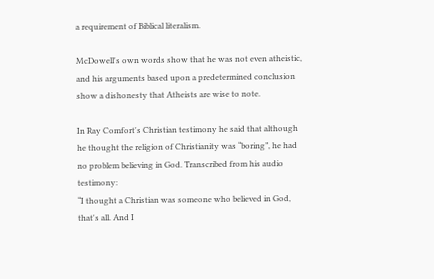a requirement of Biblical literalism.

McDowell's own words show that he was not even atheistic, and his arguments based upon a predetermined conclusion show a dishonesty that Atheists are wise to note.

In Ray Comfort's Christian testimony he said that although he thought the religion of Christianity was “boring”, he had no problem believing in God. Transcribed from his audio testimony:
“I thought a Christian was someone who believed in God, that's all. And I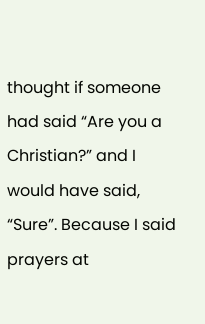thought if someone had said “Are you a Christian?” and I would have said, “Sure”. Because I said prayers at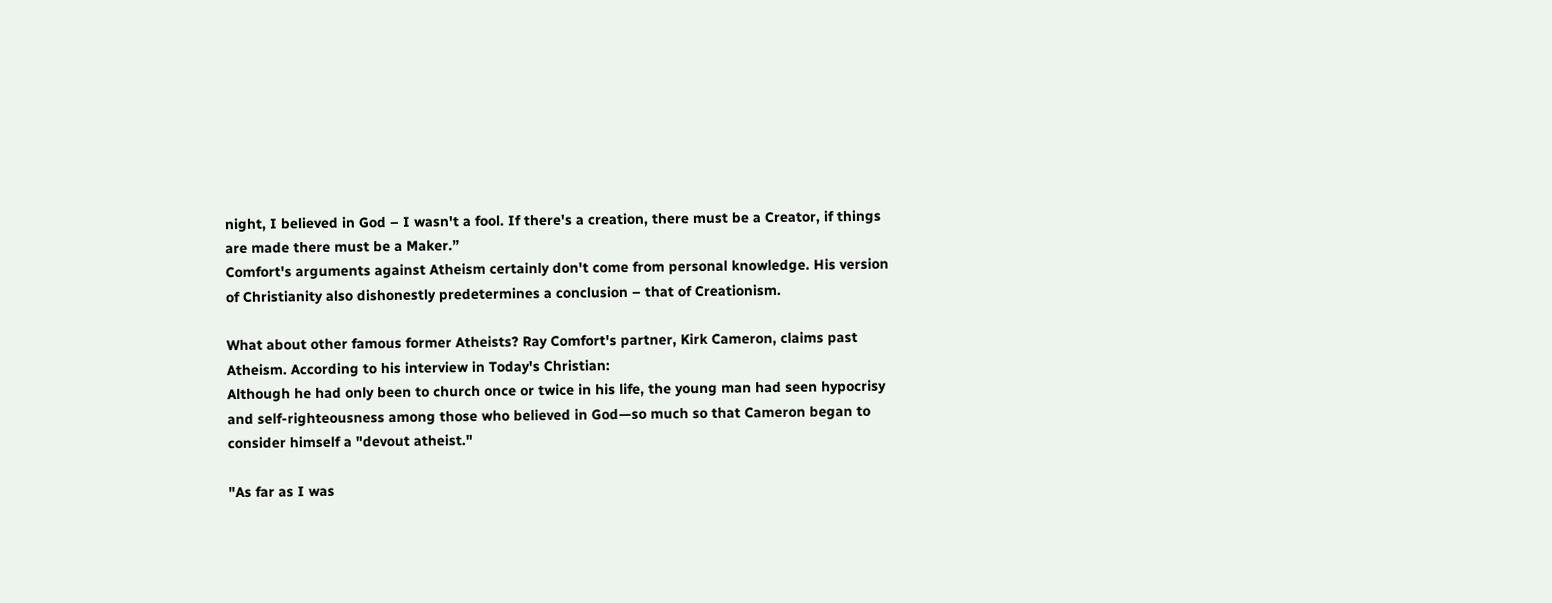night, I believed in God – I wasn't a fool. If there's a creation, there must be a Creator, if things are made there must be a Maker.”
Comfort's arguments against Atheism certainly don't come from personal knowledge. His version of Christianity also dishonestly predetermines a conclusion – that of Creationism.

What about other famous former Atheists? Ray Comfort's partner, Kirk Cameron, claims past Atheism. According to his interview in Today's Christian:
Although he had only been to church once or twice in his life, the young man had seen hypocrisy and self-righteousness among those who believed in God—so much so that Cameron began to consider himself a "devout atheist."

"As far as I was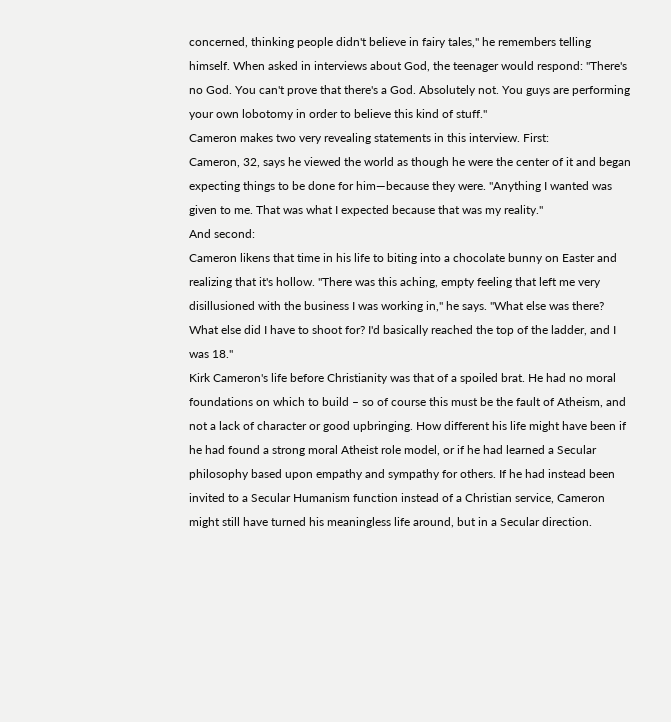concerned, thinking people didn't believe in fairy tales," he remembers telling himself. When asked in interviews about God, the teenager would respond: "There's no God. You can't prove that there's a God. Absolutely not. You guys are performing your own lobotomy in order to believe this kind of stuff."
Cameron makes two very revealing statements in this interview. First:
Cameron, 32, says he viewed the world as though he were the center of it and began expecting things to be done for him—because they were. "Anything I wanted was given to me. That was what I expected because that was my reality."
And second:
Cameron likens that time in his life to biting into a chocolate bunny on Easter and realizing that it's hollow. "There was this aching, empty feeling that left me very disillusioned with the business I was working in," he says. "What else was there? What else did I have to shoot for? I'd basically reached the top of the ladder, and I was 18."
Kirk Cameron's life before Christianity was that of a spoiled brat. He had no moral foundations on which to build – so of course this must be the fault of Atheism, and not a lack of character or good upbringing. How different his life might have been if he had found a strong moral Atheist role model, or if he had learned a Secular philosophy based upon empathy and sympathy for others. If he had instead been invited to a Secular Humanism function instead of a Christian service, Cameron might still have turned his meaningless life around, but in a Secular direction.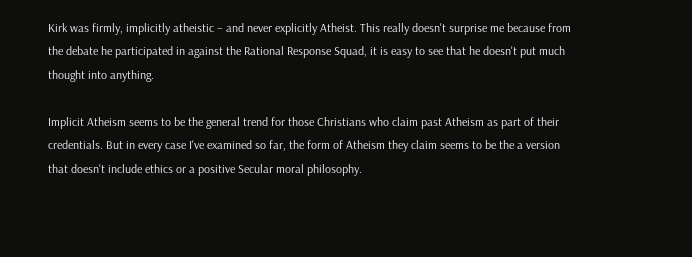Kirk was firmly, implicitly atheistic – and never explicitly Atheist. This really doesn't surprise me because from the debate he participated in against the Rational Response Squad, it is easy to see that he doesn't put much thought into anything.

Implicit Atheism seems to be the general trend for those Christians who claim past Atheism as part of their credentials. But in every case I've examined so far, the form of Atheism they claim seems to be the a version that doesn't include ethics or a positive Secular moral philosophy.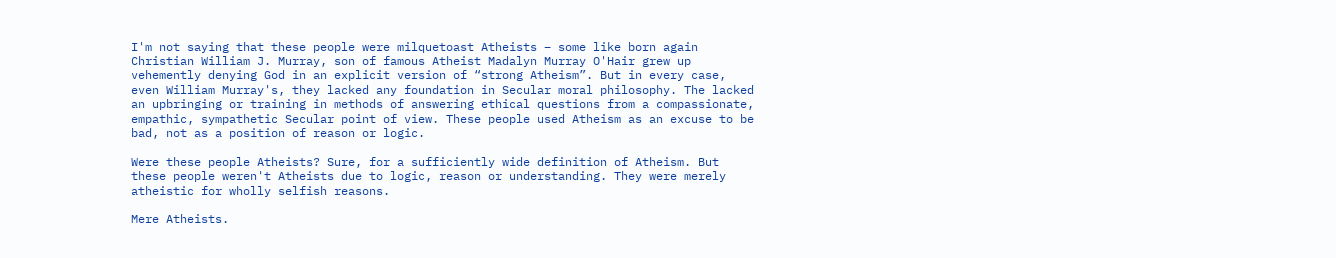I'm not saying that these people were milquetoast Atheists – some like born again Christian William J. Murray, son of famous Atheist Madalyn Murray O'Hair grew up vehemently denying God in an explicit version of “strong Atheism”. But in every case, even William Murray's, they lacked any foundation in Secular moral philosophy. The lacked an upbringing or training in methods of answering ethical questions from a compassionate, empathic, sympathetic Secular point of view. These people used Atheism as an excuse to be bad, not as a position of reason or logic.

Were these people Atheists? Sure, for a sufficiently wide definition of Atheism. But these people weren't Atheists due to logic, reason or understanding. They were merely atheistic for wholly selfish reasons.

Mere Atheists.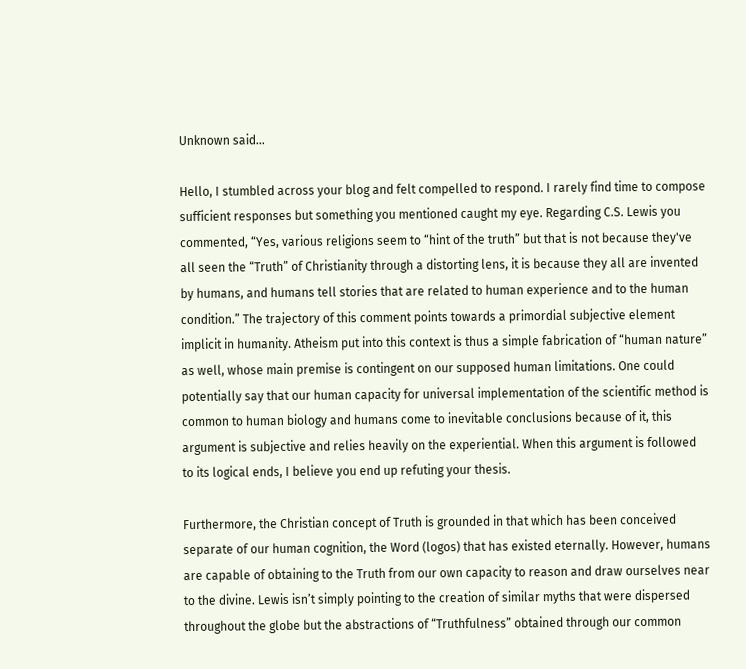Unknown said...

Hello, I stumbled across your blog and felt compelled to respond. I rarely find time to compose sufficient responses but something you mentioned caught my eye. Regarding C.S. Lewis you commented, “Yes, various religions seem to “hint of the truth” but that is not because they've all seen the “Truth” of Christianity through a distorting lens, it is because they all are invented by humans, and humans tell stories that are related to human experience and to the human condition.” The trajectory of this comment points towards a primordial subjective element implicit in humanity. Atheism put into this context is thus a simple fabrication of “human nature” as well, whose main premise is contingent on our supposed human limitations. One could potentially say that our human capacity for universal implementation of the scientific method is common to human biology and humans come to inevitable conclusions because of it, this argument is subjective and relies heavily on the experiential. When this argument is followed to its logical ends, I believe you end up refuting your thesis.

Furthermore, the Christian concept of Truth is grounded in that which has been conceived separate of our human cognition, the Word (logos) that has existed eternally. However, humans are capable of obtaining to the Truth from our own capacity to reason and draw ourselves near to the divine. Lewis isn’t simply pointing to the creation of similar myths that were dispersed throughout the globe but the abstractions of “Truthfulness” obtained through our common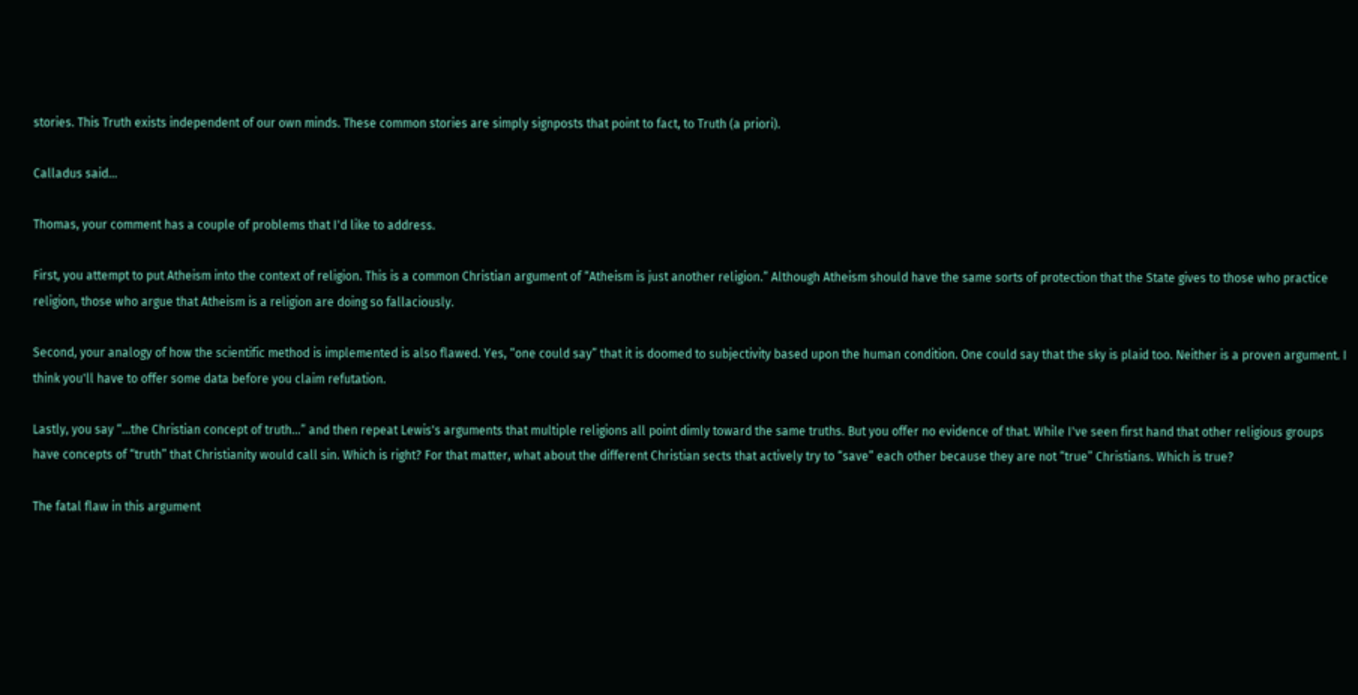stories. This Truth exists independent of our own minds. These common stories are simply signposts that point to fact, to Truth (a priori).

Calladus said...

Thomas, your comment has a couple of problems that I'd like to address.

First, you attempt to put Atheism into the context of religion. This is a common Christian argument of “Atheism is just another religion.” Although Atheism should have the same sorts of protection that the State gives to those who practice religion, those who argue that Atheism is a religion are doing so fallaciously.

Second, your analogy of how the scientific method is implemented is also flawed. Yes, “one could say” that it is doomed to subjectivity based upon the human condition. One could say that the sky is plaid too. Neither is a proven argument. I think you'll have to offer some data before you claim refutation.

Lastly, you say “...the Christian concept of truth...” and then repeat Lewis's arguments that multiple religions all point dimly toward the same truths. But you offer no evidence of that. While I've seen first hand that other religious groups have concepts of “truth” that Christianity would call sin. Which is right? For that matter, what about the different Christian sects that actively try to “save” each other because they are not “true” Christians. Which is true?

The fatal flaw in this argument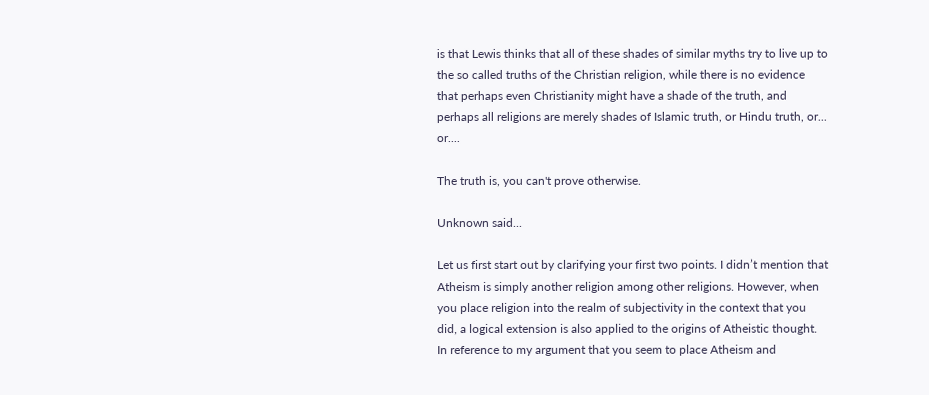is that Lewis thinks that all of these shades of similar myths try to live up to the so called truths of the Christian religion, while there is no evidence that perhaps even Christianity might have a shade of the truth, and perhaps all religions are merely shades of Islamic truth, or Hindu truth, or... or....

The truth is, you can't prove otherwise.

Unknown said...

Let us first start out by clarifying your first two points. I didn’t mention that Atheism is simply another religion among other religions. However, when you place religion into the realm of subjectivity in the context that you did, a logical extension is also applied to the origins of Atheistic thought. In reference to my argument that you seem to place Atheism and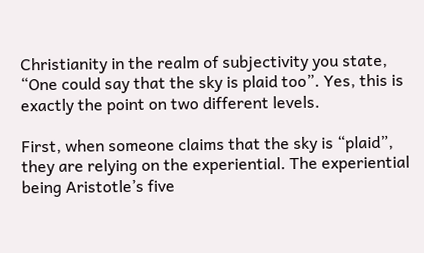Christianity in the realm of subjectivity you state, “One could say that the sky is plaid too”. Yes, this is exactly the point on two different levels.

First, when someone claims that the sky is “plaid”, they are relying on the experiential. The experiential being Aristotle’s five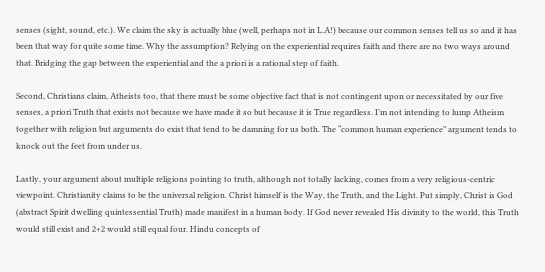senses (sight, sound, etc.). We claim the sky is actually blue (well, perhaps not in L.A!) because our common senses tell us so and it has been that way for quite some time. Why the assumption? Relying on the experiential requires faith and there are no two ways around that. Bridging the gap between the experiential and the a priori is a rational step of faith.

Second, Christians claim, Atheists too, that there must be some objective fact that is not contingent upon or necessitated by our five senses, a priori Truth that exists not because we have made it so but because it is True regardless. I’m not intending to lump Atheism together with religion but arguments do exist that tend to be damning for us both. The “common human experience” argument tends to knock out the feet from under us.

Lastly, your argument about multiple religions pointing to truth, although not totally lacking, comes from a very religious-centric viewpoint. Christianity claims to be the universal religion. Christ himself is the Way, the Truth, and the Light. Put simply, Christ is God (abstract Spirit dwelling quintessential Truth) made manifest in a human body. If God never revealed His divinity to the world, this Truth would still exist and 2+2 would still equal four. Hindu concepts of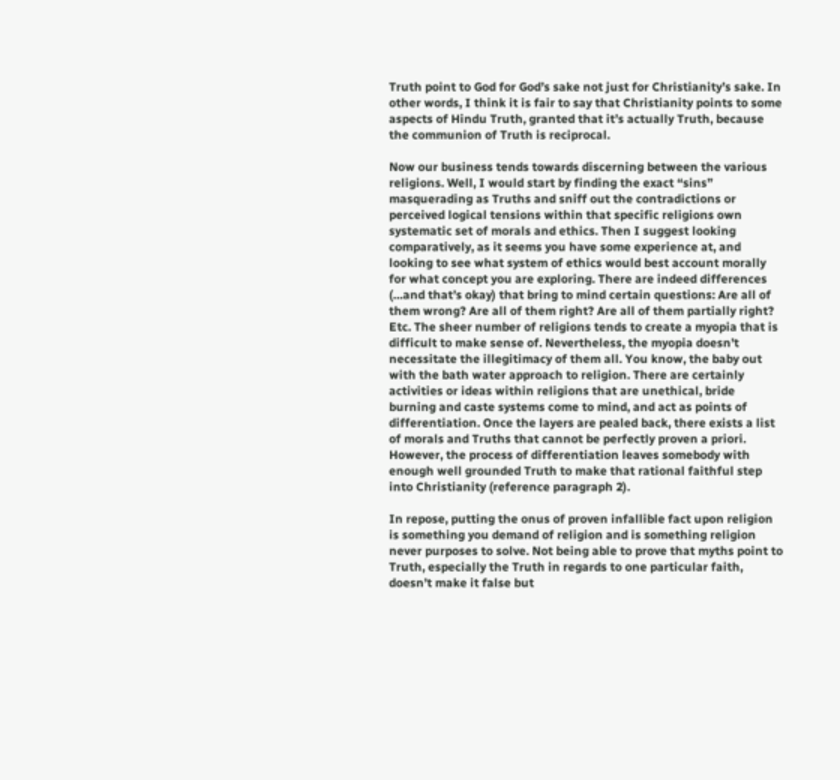Truth point to God for God’s sake not just for Christianity’s sake. In other words, I think it is fair to say that Christianity points to some aspects of Hindu Truth, granted that it’s actually Truth, because the communion of Truth is reciprocal.

Now our business tends towards discerning between the various religions. Well, I would start by finding the exact “sins” masquerading as Truths and sniff out the contradictions or perceived logical tensions within that specific religions own systematic set of morals and ethics. Then I suggest looking comparatively, as it seems you have some experience at, and looking to see what system of ethics would best account morally for what concept you are exploring. There are indeed differences (…and that’s okay) that bring to mind certain questions: Are all of them wrong? Are all of them right? Are all of them partially right? Etc. The sheer number of religions tends to create a myopia that is difficult to make sense of. Nevertheless, the myopia doesn’t necessitate the illegitimacy of them all. You know, the baby out with the bath water approach to religion. There are certainly activities or ideas within religions that are unethical, bride burning and caste systems come to mind, and act as points of differentiation. Once the layers are pealed back, there exists a list of morals and Truths that cannot be perfectly proven a priori. However, the process of differentiation leaves somebody with enough well grounded Truth to make that rational faithful step into Christianity (reference paragraph 2).

In repose, putting the onus of proven infallible fact upon religion is something you demand of religion and is something religion never purposes to solve. Not being able to prove that myths point to Truth, especially the Truth in regards to one particular faith, doesn’t make it false but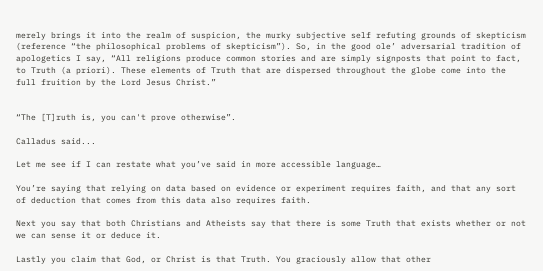merely brings it into the realm of suspicion, the murky subjective self refuting grounds of skepticism (reference “the philosophical problems of skepticism”). So, in the good ole’ adversarial tradition of apologetics I say, “All religions produce common stories and are simply signposts that point to fact, to Truth (a priori). These elements of Truth that are dispersed throughout the globe come into the full fruition by the Lord Jesus Christ.”


“The [T]ruth is, you can't prove otherwise”.

Calladus said...

Let me see if I can restate what you’ve said in more accessible language…

You’re saying that relying on data based on evidence or experiment requires faith, and that any sort of deduction that comes from this data also requires faith.

Next you say that both Christians and Atheists say that there is some Truth that exists whether or not we can sense it or deduce it.

Lastly you claim that God, or Christ is that Truth. You graciously allow that other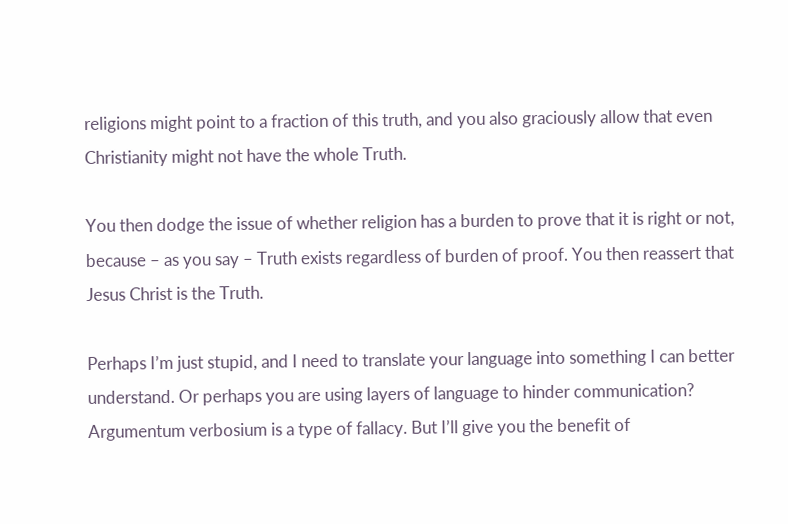religions might point to a fraction of this truth, and you also graciously allow that even Christianity might not have the whole Truth.

You then dodge the issue of whether religion has a burden to prove that it is right or not, because – as you say – Truth exists regardless of burden of proof. You then reassert that Jesus Christ is the Truth.

Perhaps I’m just stupid, and I need to translate your language into something I can better understand. Or perhaps you are using layers of language to hinder communication? Argumentum verbosium is a type of fallacy. But I’ll give you the benefit of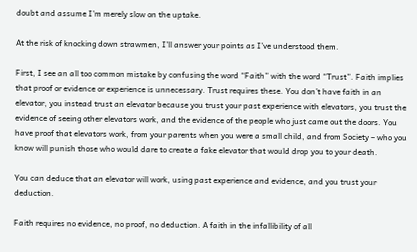doubt and assume I’m merely slow on the uptake.

At the risk of knocking down strawmen, I’ll answer your points as I’ve understood them.

First, I see an all too common mistake by confusing the word “Faith” with the word “Trust”. Faith implies that proof or evidence or experience is unnecessary. Trust requires these. You don’t have faith in an elevator, you instead trust an elevator because you trust your past experience with elevators, you trust the evidence of seeing other elevators work, and the evidence of the people who just came out the doors. You have proof that elevators work, from your parents when you were a small child, and from Society – who you know will punish those who would dare to create a fake elevator that would drop you to your death.

You can deduce that an elevator will work, using past experience and evidence, and you trust your deduction.

Faith requires no evidence, no proof, no deduction. A faith in the infallibility of all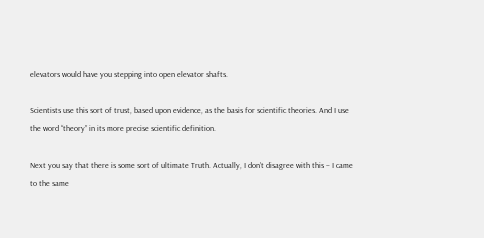elevators would have you stepping into open elevator shafts.

Scientists use this sort of trust, based upon evidence, as the basis for scientific theories. And I use the word “theory” in its more precise scientific definition.

Next you say that there is some sort of ultimate Truth. Actually, I don’t disagree with this – I came to the same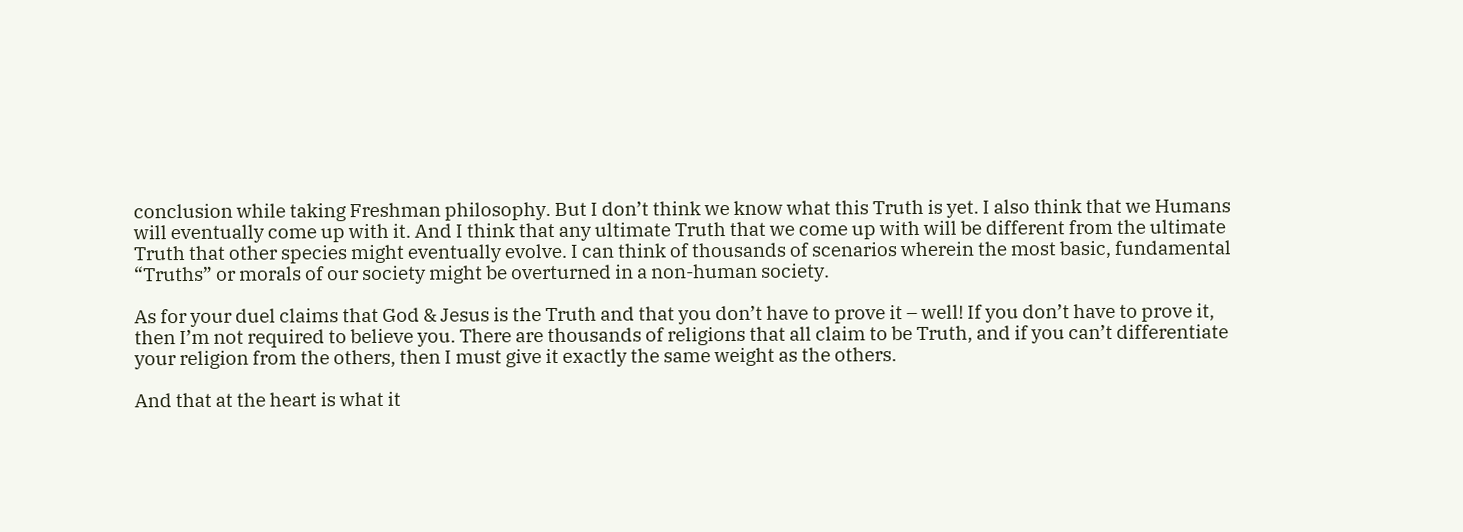conclusion while taking Freshman philosophy. But I don’t think we know what this Truth is yet. I also think that we Humans will eventually come up with it. And I think that any ultimate Truth that we come up with will be different from the ultimate Truth that other species might eventually evolve. I can think of thousands of scenarios wherein the most basic, fundamental “Truths” or morals of our society might be overturned in a non-human society.

As for your duel claims that God & Jesus is the Truth and that you don’t have to prove it – well! If you don’t have to prove it, then I’m not required to believe you. There are thousands of religions that all claim to be Truth, and if you can’t differentiate your religion from the others, then I must give it exactly the same weight as the others.

And that at the heart is what it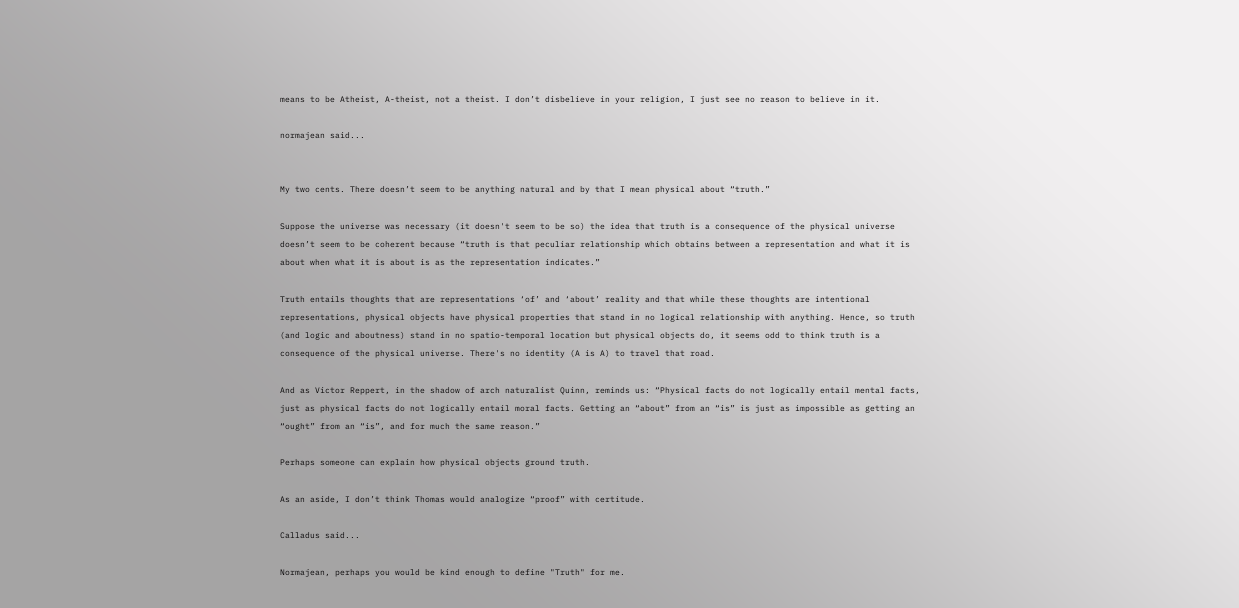means to be Atheist, A-theist, not a theist. I don’t disbelieve in your religion, I just see no reason to believe in it.

normajean said...


My two cents. There doesn’t seem to be anything natural and by that I mean physical about “truth.”

Suppose the universe was necessary (it doesn't seem to be so) the idea that truth is a consequence of the physical universe doesn’t seem to be coherent because “truth is that peculiar relationship which obtains between a representation and what it is about when what it is about is as the representation indicates.”

Truth entails thoughts that are representations ‘of’ and ‘about’ reality and that while these thoughts are intentional representations, physical objects have physical properties that stand in no logical relationship with anything. Hence, so truth (and logic and aboutness) stand in no spatio-temporal location but physical objects do, it seems odd to think truth is a consequence of the physical universe. There's no identity (A is A) to travel that road.

And as Victor Reppert, in the shadow of arch naturalist Quinn, reminds us: “Physical facts do not logically entail mental facts, just as physical facts do not logically entail moral facts. Getting an “about” from an “is” is just as impossible as getting an “ought” from an “is”, and for much the same reason.”

Perhaps someone can explain how physical objects ground truth.

As an aside, I don’t think Thomas would analogize “proof” with certitude.

Calladus said...

Normajean, perhaps you would be kind enough to define "Truth" for me.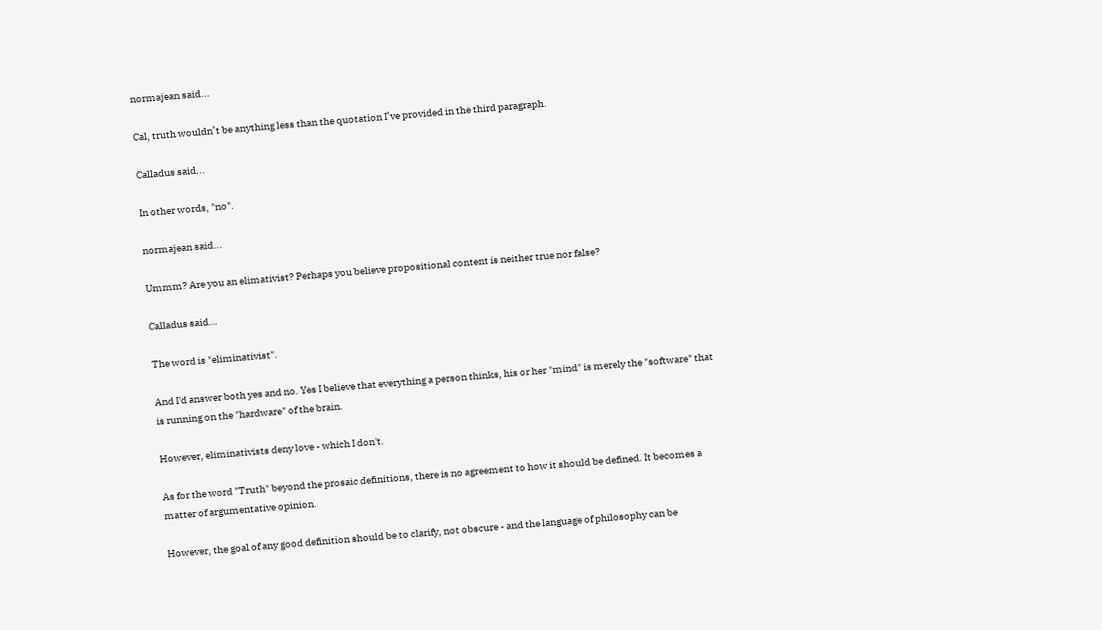normajean said...

Cal, truth wouldn’t be anything less than the quotation I’ve provided in the third paragraph.

Calladus said...

In other words, "no".

normajean said...

Ummm? Are you an elimativist? Perhaps you believe propositional content is neither true nor false?

Calladus said...

The word is "eliminativist".

And I'd answer both yes and no. Yes I believe that everything a person thinks, his or her "mind" is merely the "software" that is running on the "hardware" of the brain.

However, eliminativists deny love - which I don't.

As for the word "Truth" beyond the prosaic definitions, there is no agreement to how it should be defined. It becomes a matter of argumentative opinion.

However, the goal of any good definition should be to clarify, not obscure - and the language of philosophy can be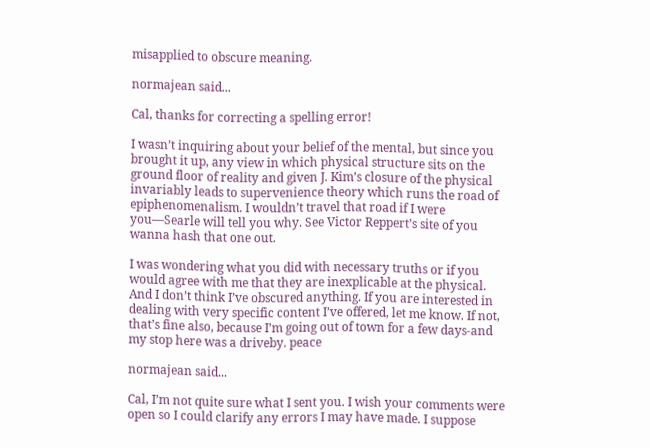misapplied to obscure meaning.

normajean said...

Cal, thanks for correcting a spelling error!

I wasn’t inquiring about your belief of the mental, but since you brought it up, any view in which physical structure sits on the ground floor of reality and given J. Kim’s closure of the physical invariably leads to supervenience theory which runs the road of epiphenomenalism. I wouldn’t travel that road if I were you—Searle will tell you why. See Victor Reppert’s site of you wanna hash that one out.

I was wondering what you did with necessary truths or if you would agree with me that they are inexplicable at the physical. And I don’t think I’ve obscured anything. If you are interested in dealing with very specific content I’ve offered, let me know. If not, that’s fine also, because I’m going out of town for a few days-and my stop here was a driveby. peace

normajean said...

Cal, I’m not quite sure what I sent you. I wish your comments were open so I could clarify any errors I may have made. I suppose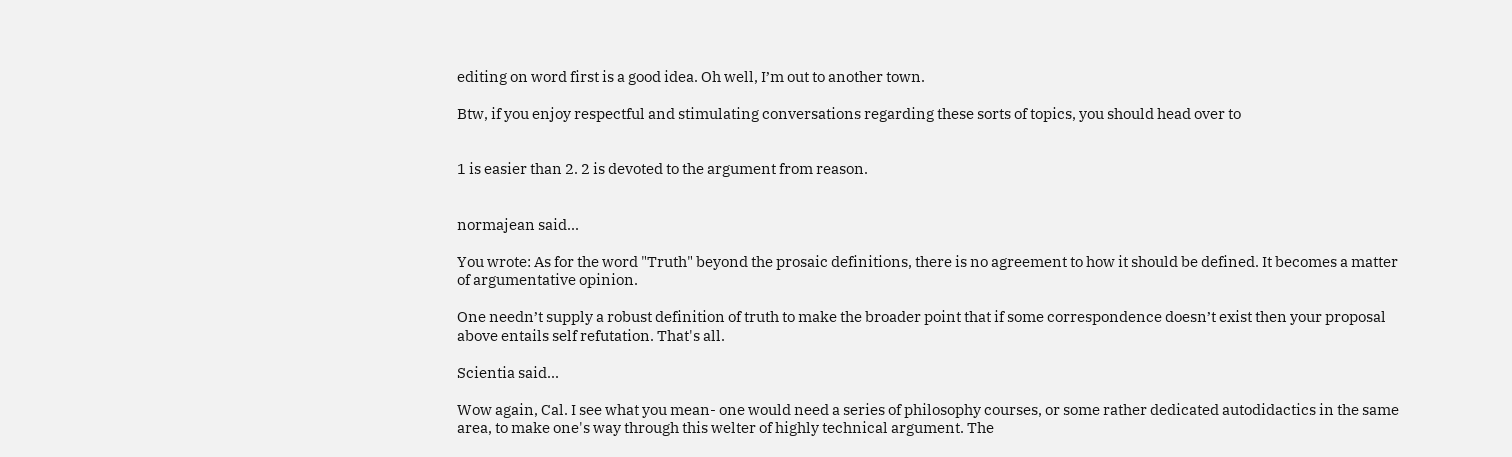editing on word first is a good idea. Oh well, I’m out to another town.

Btw, if you enjoy respectful and stimulating conversations regarding these sorts of topics, you should head over to


1 is easier than 2. 2 is devoted to the argument from reason.


normajean said...

You wrote: As for the word "Truth" beyond the prosaic definitions, there is no agreement to how it should be defined. It becomes a matter of argumentative opinion.

One needn’t supply a robust definition of truth to make the broader point that if some correspondence doesn’t exist then your proposal above entails self refutation. That's all.

Scientia said...

Wow again, Cal. I see what you mean- one would need a series of philosophy courses, or some rather dedicated autodidactics in the same area, to make one's way through this welter of highly technical argument. The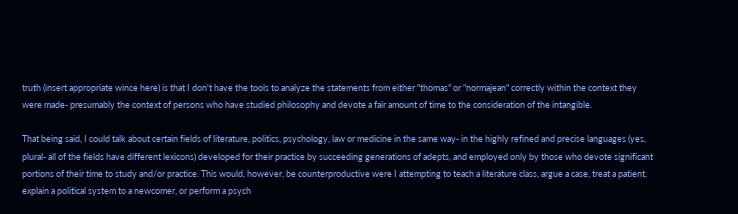truth (insert appropriate wince here) is that I don't have the tools to analyze the statements from either "thomas" or "normajean" correctly within the context they were made- presumably the context of persons who have studied philosophy and devote a fair amount of time to the consideration of the intangible.

That being said, I could talk about certain fields of literature, politics, psychology, law or medicine in the same way- in the highly refined and precise languages (yes, plural- all of the fields have different lexicons) developed for their practice by succeeding generations of adepts, and employed only by those who devote significant portions of their time to study and/or practice. This would, however, be counterproductive were I attempting to teach a literature class, argue a case, treat a patient, explain a political system to a newcomer, or perform a psych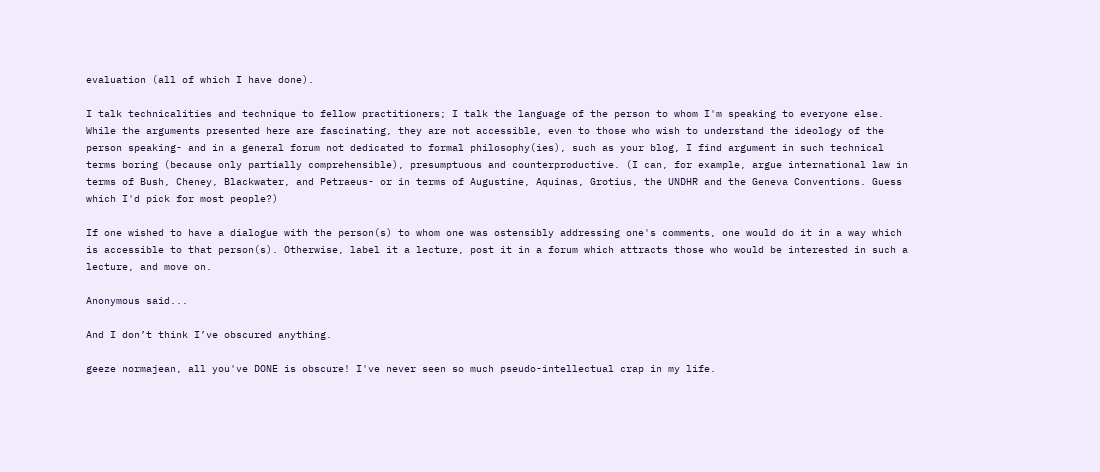evaluation (all of which I have done).

I talk technicalities and technique to fellow practitioners; I talk the language of the person to whom I'm speaking to everyone else. While the arguments presented here are fascinating, they are not accessible, even to those who wish to understand the ideology of the person speaking- and in a general forum not dedicated to formal philosophy(ies), such as your blog, I find argument in such technical terms boring (because only partially comprehensible), presumptuous and counterproductive. (I can, for example, argue international law in terms of Bush, Cheney, Blackwater, and Petraeus- or in terms of Augustine, Aquinas, Grotius, the UNDHR and the Geneva Conventions. Guess which I'd pick for most people?)

If one wished to have a dialogue with the person(s) to whom one was ostensibly addressing one's comments, one would do it in a way which is accessible to that person(s). Otherwise, label it a lecture, post it in a forum which attracts those who would be interested in such a lecture, and move on.

Anonymous said...

And I don’t think I’ve obscured anything.

geeze normajean, all you've DONE is obscure! I've never seen so much pseudo-intellectual crap in my life.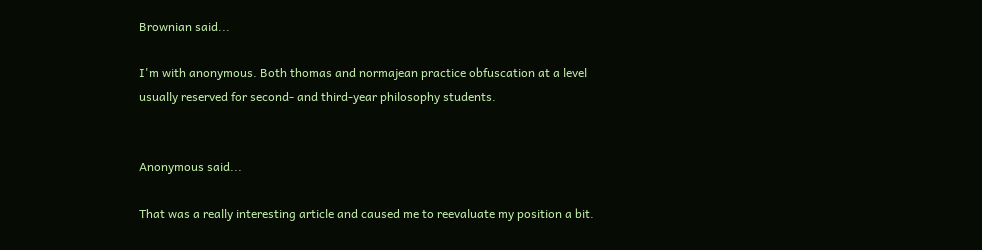Brownian said...

I'm with anonymous. Both thomas and normajean practice obfuscation at a level usually reserved for second- and third-year philosophy students.


Anonymous said...

That was a really interesting article and caused me to reevaluate my position a bit.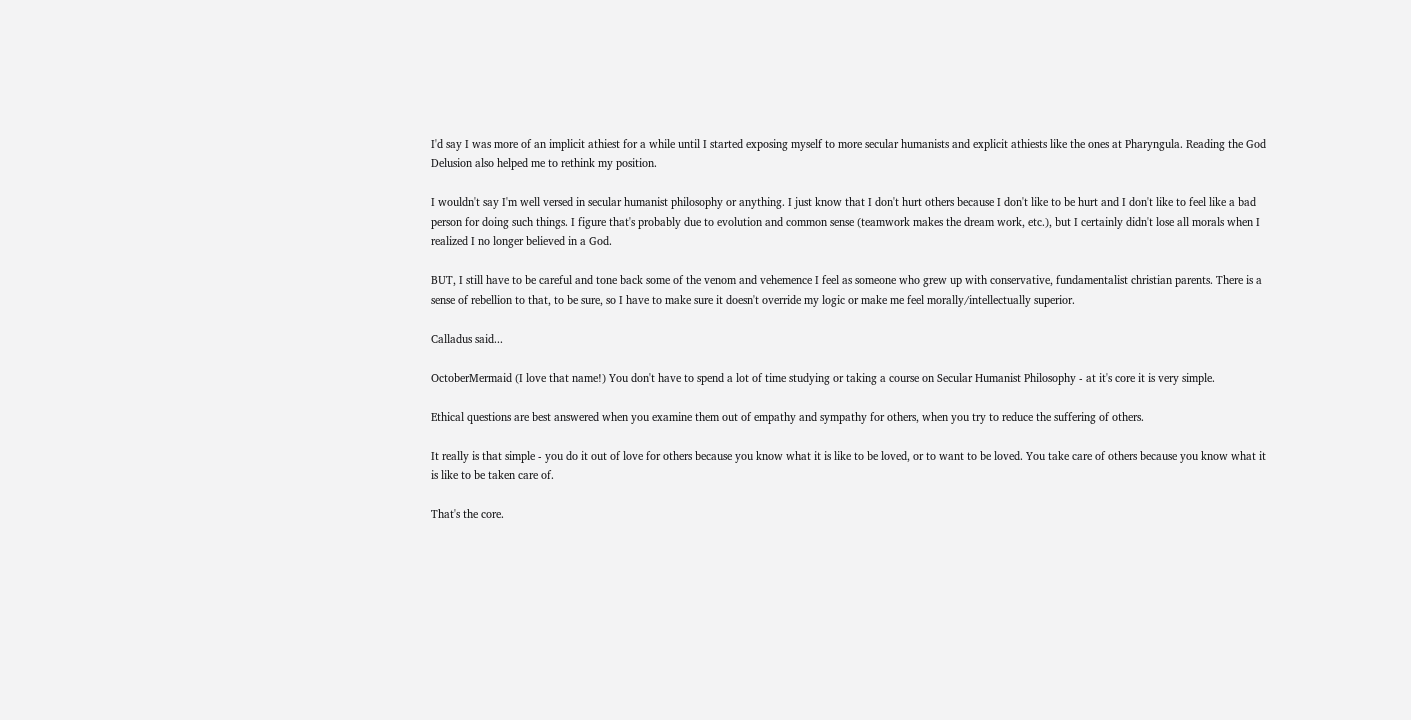I'd say I was more of an implicit athiest for a while until I started exposing myself to more secular humanists and explicit athiests like the ones at Pharyngula. Reading the God Delusion also helped me to rethink my position.

I wouldn't say I'm well versed in secular humanist philosophy or anything. I just know that I don't hurt others because I don't like to be hurt and I don't like to feel like a bad person for doing such things. I figure that's probably due to evolution and common sense (teamwork makes the dream work, etc.), but I certainly didn't lose all morals when I realized I no longer believed in a God.

BUT, I still have to be careful and tone back some of the venom and vehemence I feel as someone who grew up with conservative, fundamentalist christian parents. There is a sense of rebellion to that, to be sure, so I have to make sure it doesn't override my logic or make me feel morally/intellectually superior.

Calladus said...

OctoberMermaid (I love that name!) You don't have to spend a lot of time studying or taking a course on Secular Humanist Philosophy - at it's core it is very simple.

Ethical questions are best answered when you examine them out of empathy and sympathy for others, when you try to reduce the suffering of others.

It really is that simple - you do it out of love for others because you know what it is like to be loved, or to want to be loved. You take care of others because you know what it is like to be taken care of.

That's the core.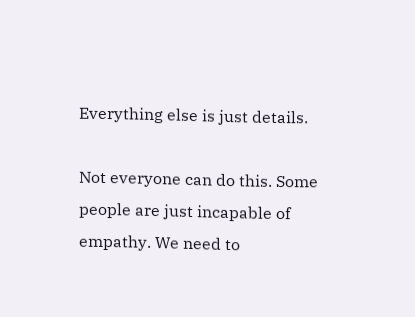Everything else is just details.

Not everyone can do this. Some people are just incapable of empathy. We need to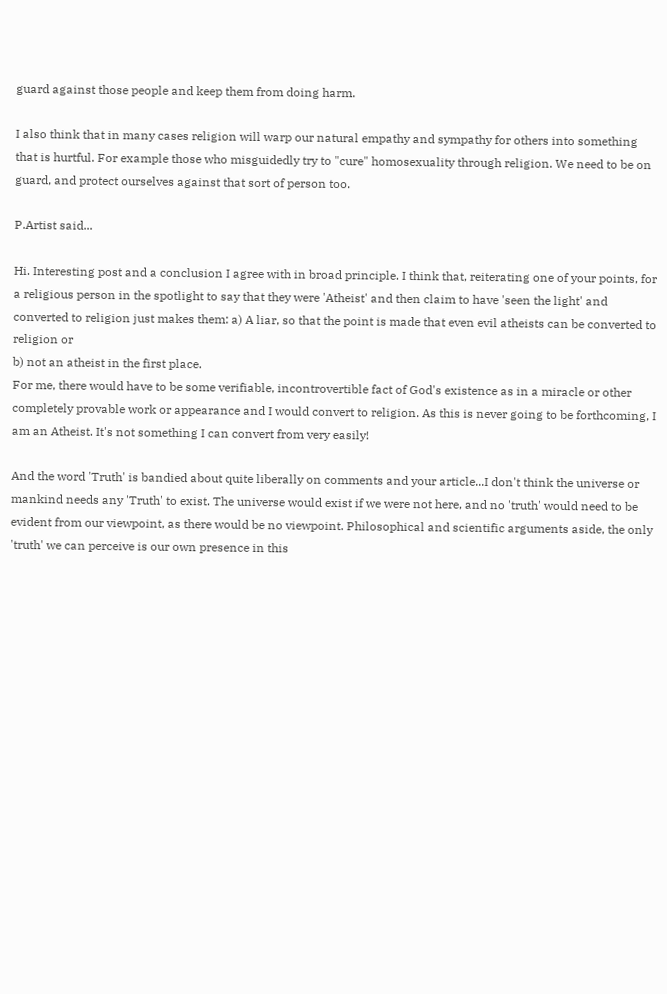guard against those people and keep them from doing harm.

I also think that in many cases religion will warp our natural empathy and sympathy for others into something that is hurtful. For example those who misguidedly try to "cure" homosexuality through religion. We need to be on guard, and protect ourselves against that sort of person too.

P.Artist said...

Hi. Interesting post and a conclusion I agree with in broad principle. I think that, reiterating one of your points, for a religious person in the spotlight to say that they were 'Atheist' and then claim to have 'seen the light' and converted to religion just makes them: a) A liar, so that the point is made that even evil atheists can be converted to religion or
b) not an atheist in the first place.
For me, there would have to be some verifiable, incontrovertible fact of God's existence as in a miracle or other completely provable work or appearance and I would convert to religion. As this is never going to be forthcoming, I am an Atheist. It's not something I can convert from very easily!

And the word 'Truth' is bandied about quite liberally on comments and your article...I don't think the universe or mankind needs any 'Truth' to exist. The universe would exist if we were not here, and no 'truth' would need to be evident from our viewpoint, as there would be no viewpoint. Philosophical and scientific arguments aside, the only 'truth' we can perceive is our own presence in this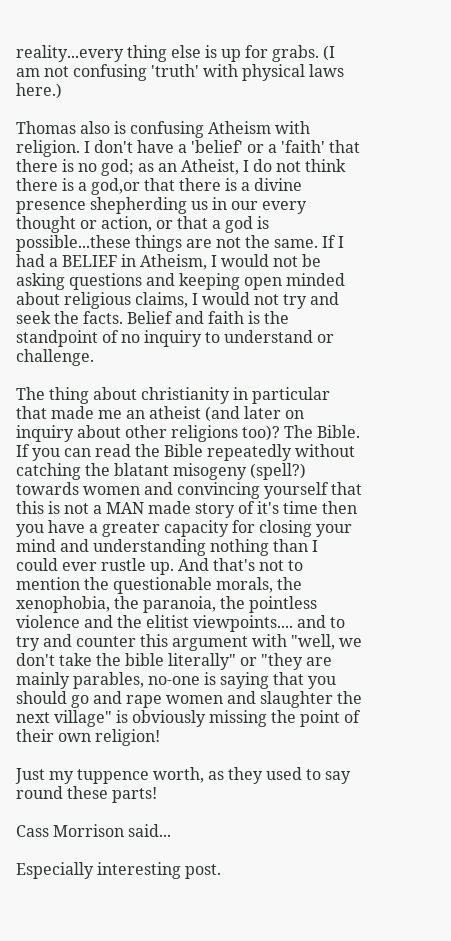reality...every thing else is up for grabs. (I am not confusing 'truth' with physical laws here.)

Thomas also is confusing Atheism with religion. I don't have a 'belief' or a 'faith' that there is no god; as an Atheist, I do not think there is a god,or that there is a divine presence shepherding us in our every thought or action, or that a god is possible...these things are not the same. If I had a BELIEF in Atheism, I would not be asking questions and keeping open minded about religious claims, I would not try and seek the facts. Belief and faith is the standpoint of no inquiry to understand or challenge.

The thing about christianity in particular that made me an atheist (and later on inquiry about other religions too)? The Bible. If you can read the Bible repeatedly without catching the blatant misogeny (spell?) towards women and convincing yourself that this is not a MAN made story of it's time then you have a greater capacity for closing your mind and understanding nothing than I could ever rustle up. And that's not to mention the questionable morals, the xenophobia, the paranoia, the pointless violence and the elitist viewpoints.... and to try and counter this argument with "well, we don't take the bible literally" or "they are mainly parables, no-one is saying that you should go and rape women and slaughter the next village" is obviously missing the point of their own religion!

Just my tuppence worth, as they used to say round these parts!

Cass Morrison said...

Especially interesting post.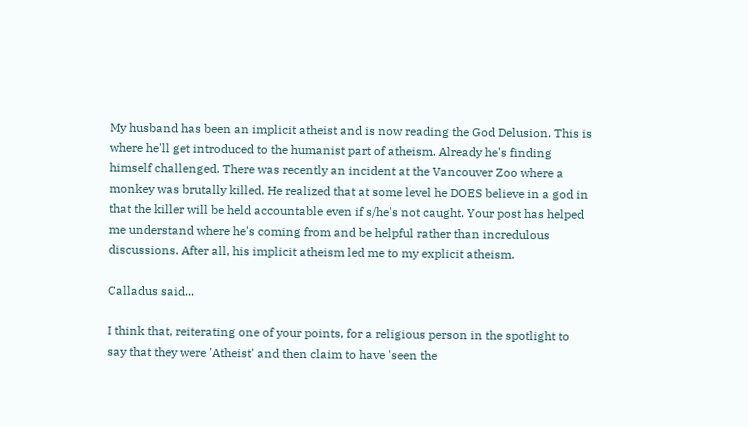My husband has been an implicit atheist and is now reading the God Delusion. This is where he'll get introduced to the humanist part of atheism. Already he's finding himself challenged. There was recently an incident at the Vancouver Zoo where a monkey was brutally killed. He realized that at some level he DOES believe in a god in that the killer will be held accountable even if s/he's not caught. Your post has helped me understand where he's coming from and be helpful rather than incredulous discussions. After all, his implicit atheism led me to my explicit atheism.

Calladus said...

I think that, reiterating one of your points, for a religious person in the spotlight to say that they were 'Atheist' and then claim to have 'seen the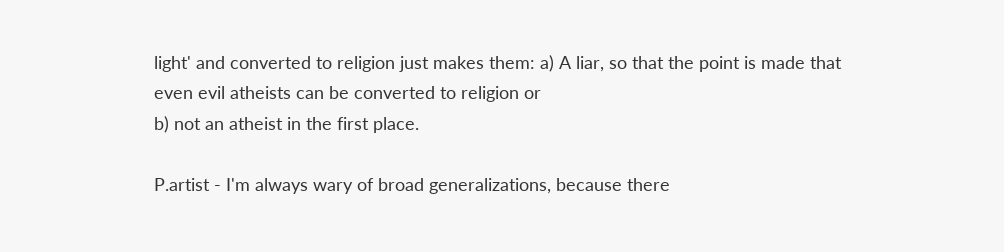light' and converted to religion just makes them: a) A liar, so that the point is made that even evil atheists can be converted to religion or
b) not an atheist in the first place.

P.artist - I'm always wary of broad generalizations, because there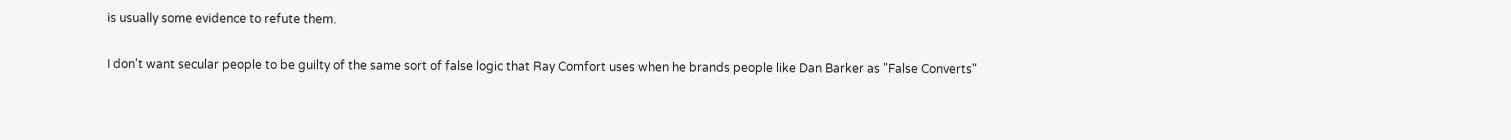is usually some evidence to refute them.

I don't want secular people to be guilty of the same sort of false logic that Ray Comfort uses when he brands people like Dan Barker as "False Converts"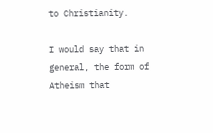to Christianity.

I would say that in general, the form of Atheism that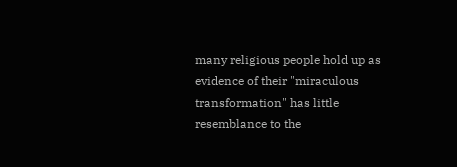many religious people hold up as evidence of their "miraculous transformation" has little resemblance to the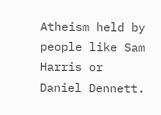Atheism held by people like Sam Harris or Daniel Dennett.